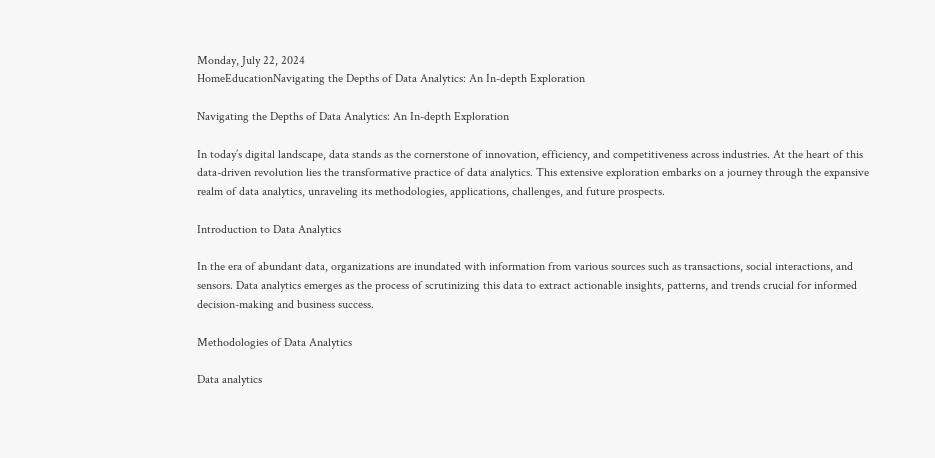Monday, July 22, 2024
HomeEducationNavigating the Depths of Data Analytics: An In-depth Exploration

Navigating the Depths of Data Analytics: An In-depth Exploration

In today’s digital landscape, data stands as the cornerstone of innovation, efficiency, and competitiveness across industries. At the heart of this data-driven revolution lies the transformative practice of data analytics. This extensive exploration embarks on a journey through the expansive realm of data analytics, unraveling its methodologies, applications, challenges, and future prospects.

Introduction to Data Analytics

In the era of abundant data, organizations are inundated with information from various sources such as transactions, social interactions, and sensors. Data analytics emerges as the process of scrutinizing this data to extract actionable insights, patterns, and trends crucial for informed decision-making and business success.

Methodologies of Data Analytics

Data analytics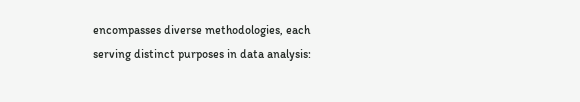encompasses diverse methodologies, each serving distinct purposes in data analysis: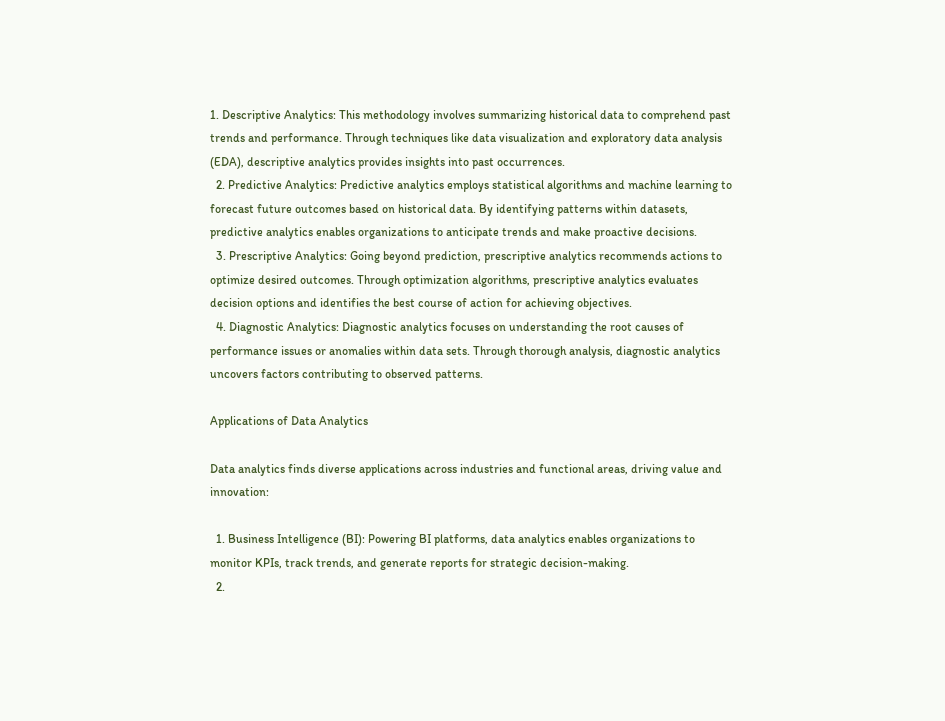1. Descriptive Analytics: This methodology involves summarizing historical data to comprehend past trends and performance. Through techniques like data visualization and exploratory data analysis (EDA), descriptive analytics provides insights into past occurrences.
  2. Predictive Analytics: Predictive analytics employs statistical algorithms and machine learning to forecast future outcomes based on historical data. By identifying patterns within datasets, predictive analytics enables organizations to anticipate trends and make proactive decisions.
  3. Prescriptive Analytics: Going beyond prediction, prescriptive analytics recommends actions to optimize desired outcomes. Through optimization algorithms, prescriptive analytics evaluates decision options and identifies the best course of action for achieving objectives.
  4. Diagnostic Analytics: Diagnostic analytics focuses on understanding the root causes of performance issues or anomalies within data sets. Through thorough analysis, diagnostic analytics uncovers factors contributing to observed patterns.

Applications of Data Analytics

Data analytics finds diverse applications across industries and functional areas, driving value and innovation:

  1. Business Intelligence (BI): Powering BI platforms, data analytics enables organizations to monitor KPIs, track trends, and generate reports for strategic decision-making.
  2.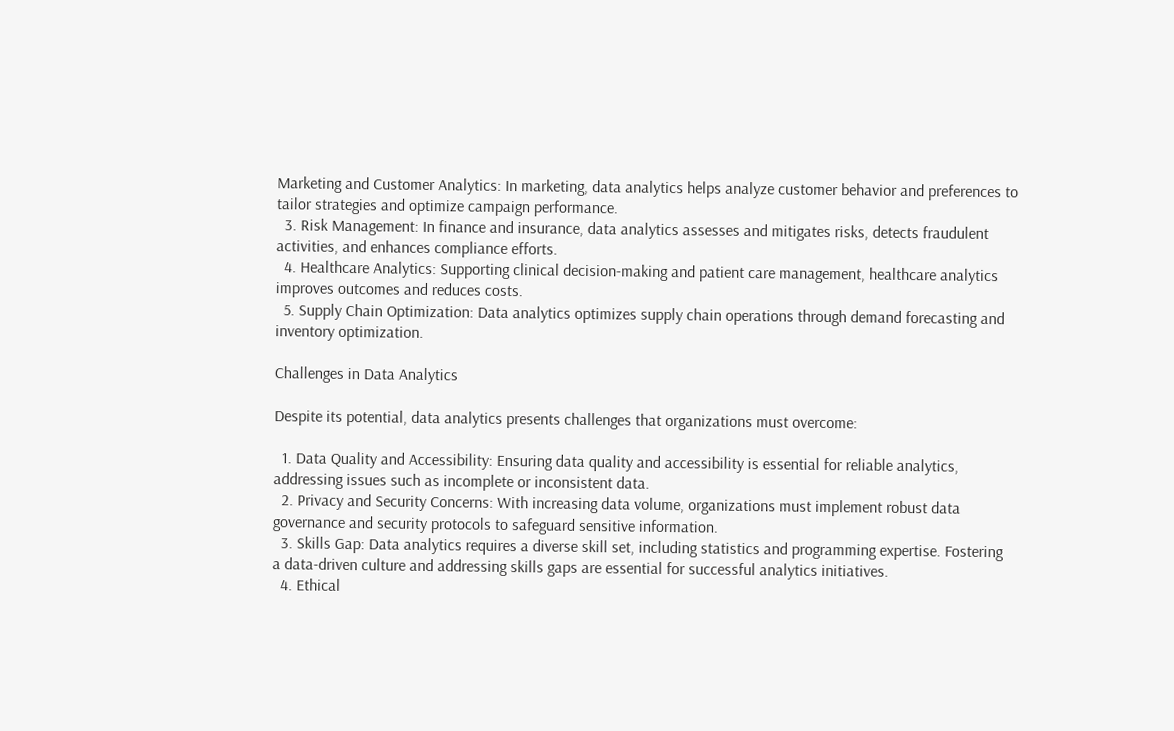Marketing and Customer Analytics: In marketing, data analytics helps analyze customer behavior and preferences to tailor strategies and optimize campaign performance.
  3. Risk Management: In finance and insurance, data analytics assesses and mitigates risks, detects fraudulent activities, and enhances compliance efforts.
  4. Healthcare Analytics: Supporting clinical decision-making and patient care management, healthcare analytics improves outcomes and reduces costs.
  5. Supply Chain Optimization: Data analytics optimizes supply chain operations through demand forecasting and inventory optimization.

Challenges in Data Analytics

Despite its potential, data analytics presents challenges that organizations must overcome:

  1. Data Quality and Accessibility: Ensuring data quality and accessibility is essential for reliable analytics, addressing issues such as incomplete or inconsistent data.
  2. Privacy and Security Concerns: With increasing data volume, organizations must implement robust data governance and security protocols to safeguard sensitive information.
  3. Skills Gap: Data analytics requires a diverse skill set, including statistics and programming expertise. Fostering a data-driven culture and addressing skills gaps are essential for successful analytics initiatives.
  4. Ethical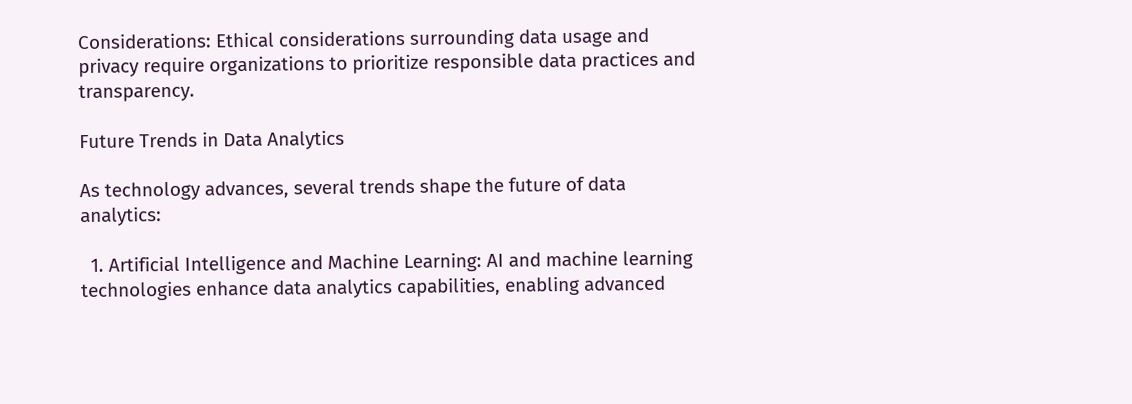Considerations: Ethical considerations surrounding data usage and privacy require organizations to prioritize responsible data practices and transparency.

Future Trends in Data Analytics

As technology advances, several trends shape the future of data analytics:

  1. Artificial Intelligence and Machine Learning: AI and machine learning technologies enhance data analytics capabilities, enabling advanced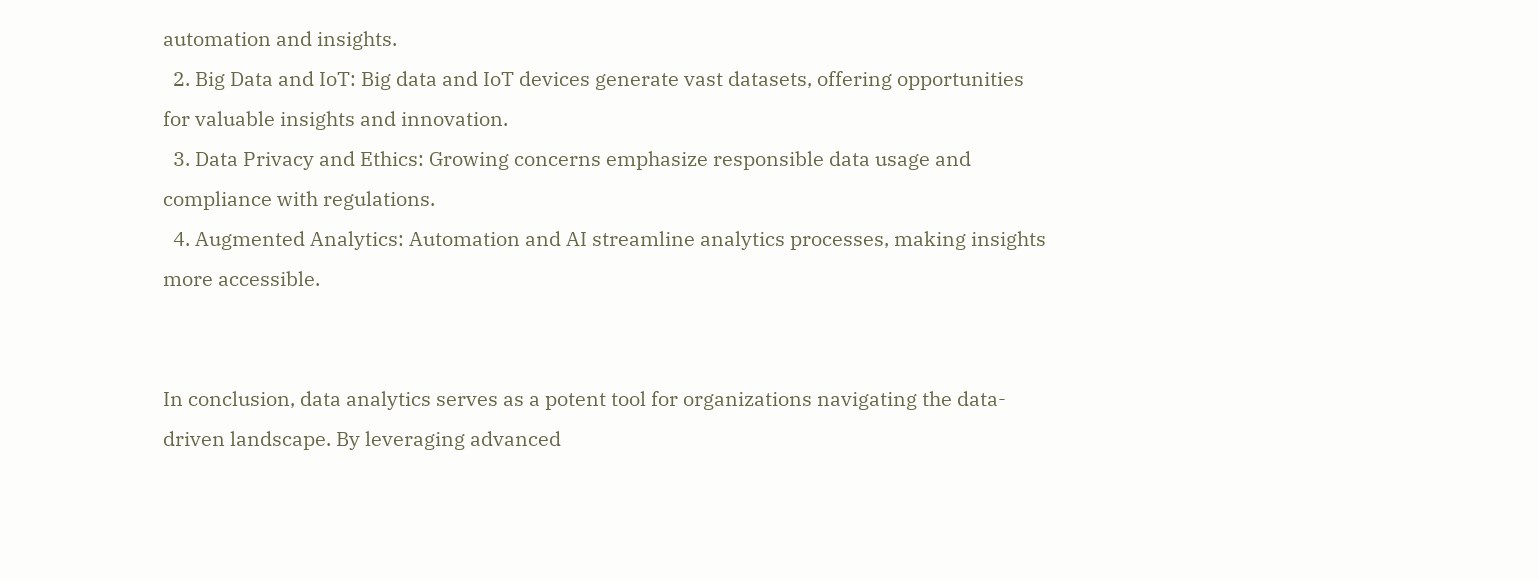automation and insights.
  2. Big Data and IoT: Big data and IoT devices generate vast datasets, offering opportunities for valuable insights and innovation.
  3. Data Privacy and Ethics: Growing concerns emphasize responsible data usage and compliance with regulations.
  4. Augmented Analytics: Automation and AI streamline analytics processes, making insights more accessible.


In conclusion, data analytics serves as a potent tool for organizations navigating the data-driven landscape. By leveraging advanced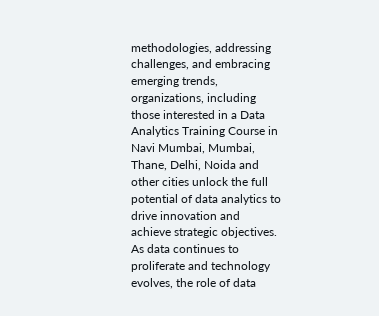methodologies, addressing challenges, and embracing emerging trends, organizations, including those interested in a Data Analytics Training Course in Navi Mumbai, Mumbai, Thane, Delhi, Noida and other cities unlock the full potential of data analytics to drive innovation and achieve strategic objectives. As data continues to proliferate and technology evolves, the role of data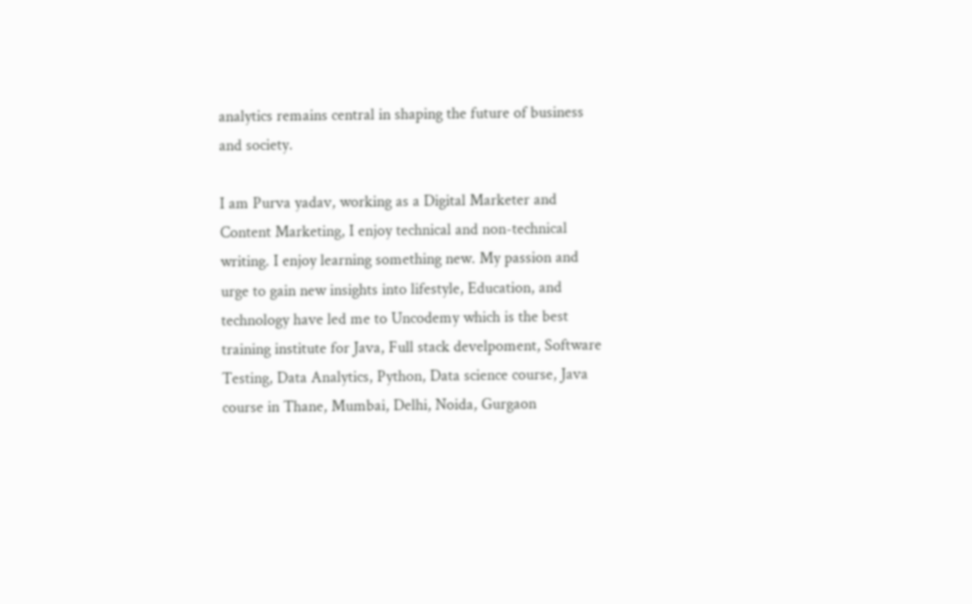analytics remains central in shaping the future of business and society.

I am Purva yadav, working as a Digital Marketer and Content Marketing, I enjoy technical and non-technical writing. I enjoy learning something new. My passion and urge to gain new insights into lifestyle, Education, and technology have led me to Uncodemy which is the best training institute for Java, Full stack develpoment, Software Testing, Data Analytics, Python, Data science course, Java course in Thane, Mumbai, Delhi, Noida, Gurgaon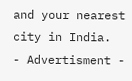and your nearest city in India.
- Advertisment -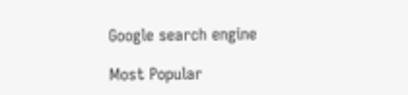Google search engine

Most Popular